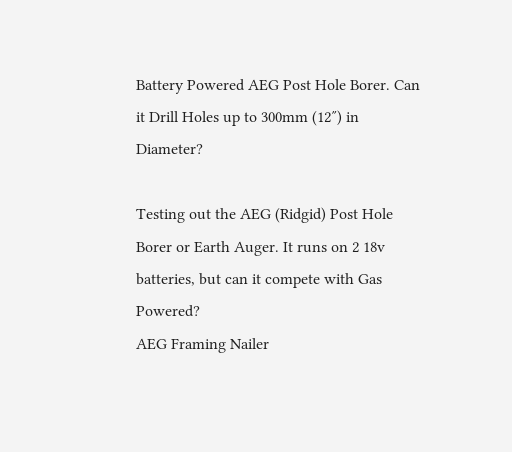Battery Powered AEG Post Hole Borer. Can it Drill Holes up to 300mm (12″) in Diameter?

Testing out the AEG (Ridgid) Post Hole Borer or Earth Auger. It runs on 2 18v batteries, but can it compete with Gas Powered?
AEG Framing Nailer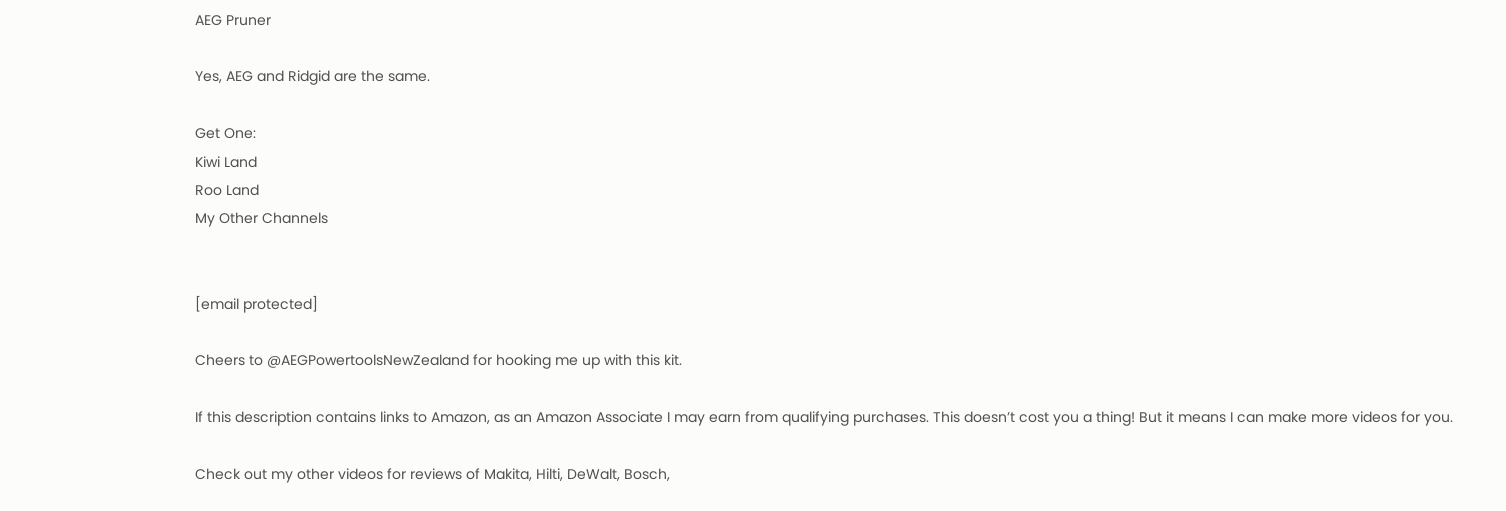AEG Pruner

Yes, AEG and Ridgid are the same.

Get One:
Kiwi Land
Roo Land
My Other Channels


[email protected]

Cheers to @AEGPowertoolsNewZealand for hooking me up with this kit.

If this description contains links to Amazon, as an Amazon Associate I may earn from qualifying purchases. This doesn’t cost you a thing! But it means I can make more videos for you.

Check out my other videos for reviews of Makita, Hilti, DeWalt, Bosch,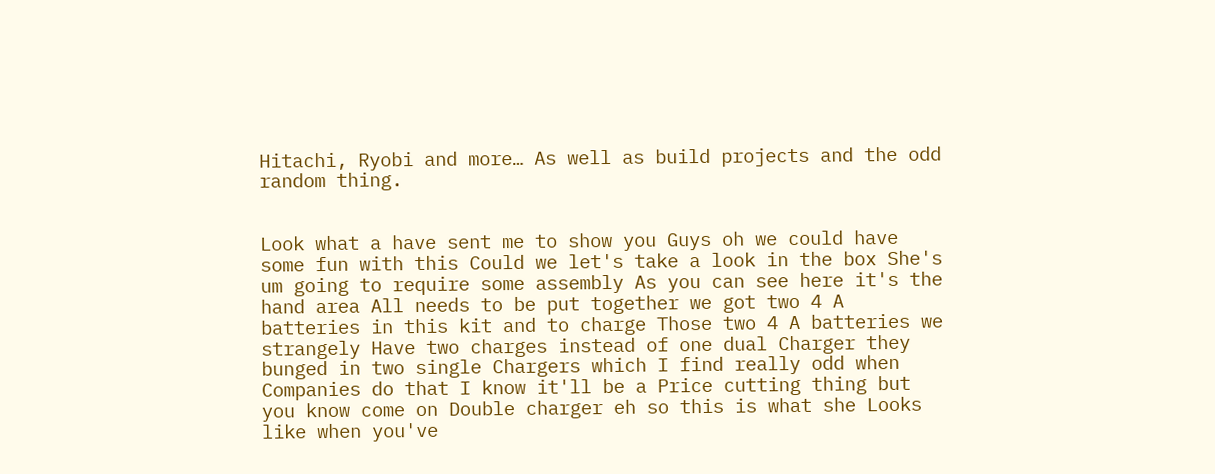Hitachi, Ryobi and more… As well as build projects and the odd random thing.


Look what a have sent me to show you Guys oh we could have some fun with this Could we let's take a look in the box She's um going to require some assembly As you can see here it's the hand area All needs to be put together we got two 4 A batteries in this kit and to charge Those two 4 A batteries we strangely Have two charges instead of one dual Charger they bunged in two single Chargers which I find really odd when Companies do that I know it'll be a Price cutting thing but you know come on Double charger eh so this is what she Looks like when you've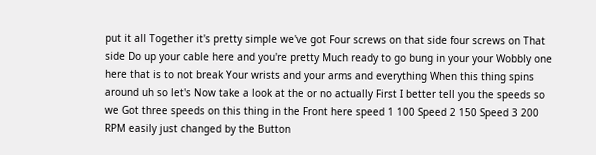put it all Together it's pretty simple we've got Four screws on that side four screws on That side Do up your cable here and you're pretty Much ready to go bung in your your Wobbly one here that is to not break Your wrists and your arms and everything When this thing spins around uh so let's Now take a look at the or no actually First I better tell you the speeds so we Got three speeds on this thing in the Front here speed 1 100 Speed 2 150 Speed 3 200 RPM easily just changed by the Button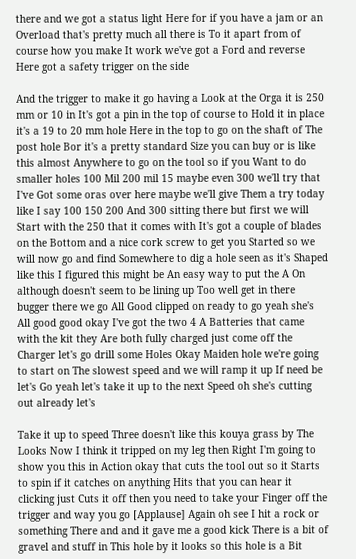there and we got a status light Here for if you have a jam or an Overload that's pretty much all there is To it apart from of course how you make It work we've got a Ford and reverse Here got a safety trigger on the side

And the trigger to make it go having a Look at the Orga it is 250 mm or 10 in It's got a pin in the top of course to Hold it in place it's a 19 to 20 mm hole Here in the top to go on the shaft of The post hole Bor it's a pretty standard Size you can buy or is like this almost Anywhere to go on the tool so if you Want to do smaller holes 100 Mil 200 mil 15 maybe even 300 we'll try that I've Got some oras over here maybe we'll give Them a try today like I say 100 150 200 And 300 sitting there but first we will Start with the 250 that it comes with It's got a couple of blades on the Bottom and a nice cork screw to get you Started so we will now go and find Somewhere to dig a hole seen as it's Shaped like this I figured this might be An easy way to put the A On although doesn't seem to be lining up Too well get in there bugger there we go All Good clipped on ready to go yeah she's All good good okay I've got the two 4 A Batteries that came with the kit they Are both fully charged just come off the Charger let's go drill some Holes Okay Maiden hole we're going to start on The slowest speed and we will ramp it up If need be let's Go yeah let's take it up to the next Speed oh she's cutting out already let's

Take it up to speed Three doesn't like this kouya grass by The Looks Now I think it tripped on my leg then Right I'm going to show you this in Action okay that cuts the tool out so it Starts to spin if it catches on anything Hits that you can hear it clicking just Cuts it off then you need to take your Finger off the trigger and way you go [Applause] Again oh see I hit a rock or something There and and it gave me a good kick There is a bit of gravel and stuff in This hole by it looks so this hole is a Bit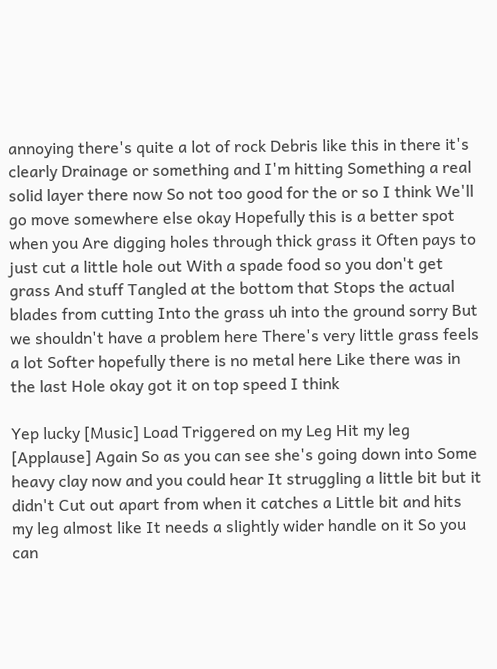annoying there's quite a lot of rock Debris like this in there it's clearly Drainage or something and I'm hitting Something a real solid layer there now So not too good for the or so I think We'll go move somewhere else okay Hopefully this is a better spot when you Are digging holes through thick grass it Often pays to just cut a little hole out With a spade food so you don't get grass And stuff Tangled at the bottom that Stops the actual blades from cutting Into the grass uh into the ground sorry But we shouldn't have a problem here There's very little grass feels a lot Softer hopefully there is no metal here Like there was in the last Hole okay got it on top speed I think

Yep lucky [Music] Load Triggered on my Leg Hit my leg [Applause] Again So as you can see she's going down into Some heavy clay now and you could hear It struggling a little bit but it didn't Cut out apart from when it catches a Little bit and hits my leg almost like It needs a slightly wider handle on it So you can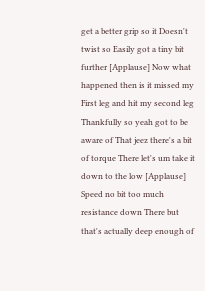get a better grip so it Doesn't twist so Easily got a tiny bit further [Applause] Now what happened then is it missed my First leg and hit my second leg Thankfully so yeah got to be aware of That jeez there's a bit of torque There let's um take it down to the low [Applause] Speed no bit too much resistance down There but that's actually deep enough of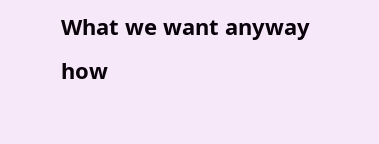What we want anyway how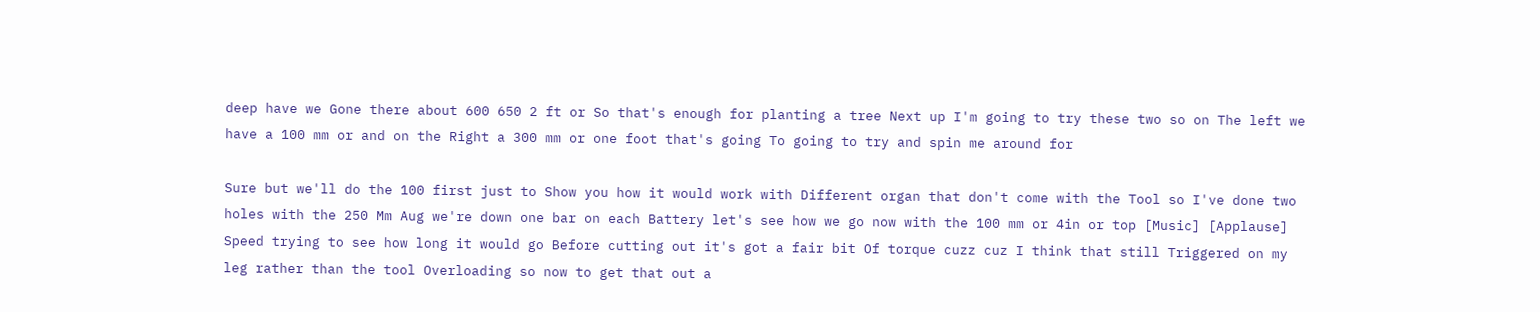deep have we Gone there about 600 650 2 ft or So that's enough for planting a tree Next up I'm going to try these two so on The left we have a 100 mm or and on the Right a 300 mm or one foot that's going To going to try and spin me around for

Sure but we'll do the 100 first just to Show you how it would work with Different organ that don't come with the Tool so I've done two holes with the 250 Mm Aug we're down one bar on each Battery let's see how we go now with the 100 mm or 4in or top [Music] [Applause] Speed trying to see how long it would go Before cutting out it's got a fair bit Of torque cuzz cuz I think that still Triggered on my leg rather than the tool Overloading so now to get that out a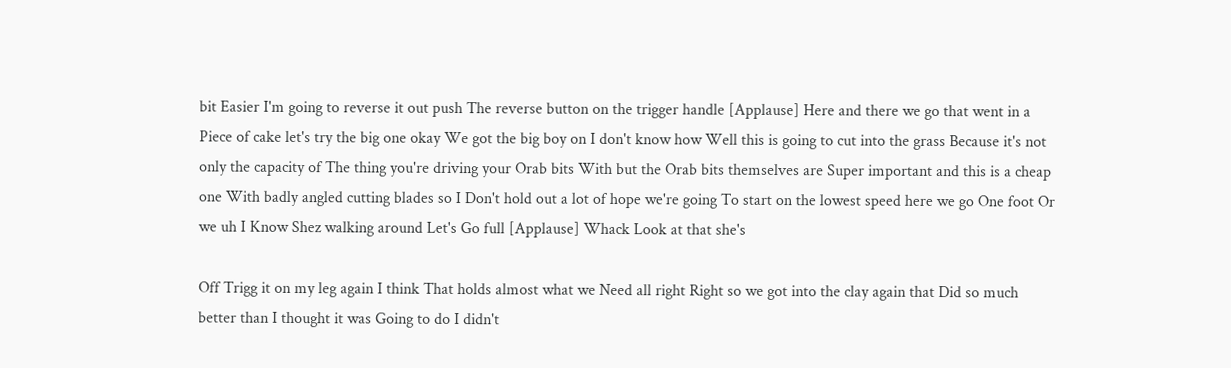bit Easier I'm going to reverse it out push The reverse button on the trigger handle [Applause] Here and there we go that went in a Piece of cake let's try the big one okay We got the big boy on I don't know how Well this is going to cut into the grass Because it's not only the capacity of The thing you're driving your Orab bits With but the Orab bits themselves are Super important and this is a cheap one With badly angled cutting blades so I Don't hold out a lot of hope we're going To start on the lowest speed here we go One foot Or we uh I Know Shez walking around Let's Go full [Applause] Whack Look at that she's

Off Trigg it on my leg again I think That holds almost what we Need all right Right so we got into the clay again that Did so much better than I thought it was Going to do I didn't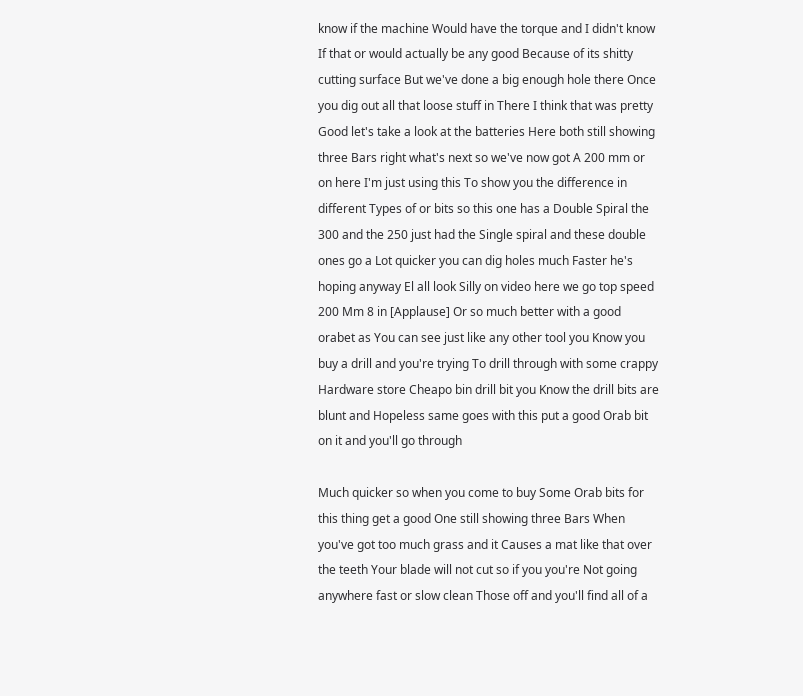know if the machine Would have the torque and I didn't know If that or would actually be any good Because of its shitty cutting surface But we've done a big enough hole there Once you dig out all that loose stuff in There I think that was pretty Good let's take a look at the batteries Here both still showing three Bars right what's next so we've now got A 200 mm or on here I'm just using this To show you the difference in different Types of or bits so this one has a Double Spiral the 300 and the 250 just had the Single spiral and these double ones go a Lot quicker you can dig holes much Faster he's hoping anyway El all look Silly on video here we go top speed 200 Mm 8 in [Applause] Or so much better with a good orabet as You can see just like any other tool you Know you buy a drill and you're trying To drill through with some crappy Hardware store Cheapo bin drill bit you Know the drill bits are blunt and Hopeless same goes with this put a good Orab bit on it and you'll go through

Much quicker so when you come to buy Some Orab bits for this thing get a good One still showing three Bars When you've got too much grass and it Causes a mat like that over the teeth Your blade will not cut so if you you're Not going anywhere fast or slow clean Those off and you'll find all of a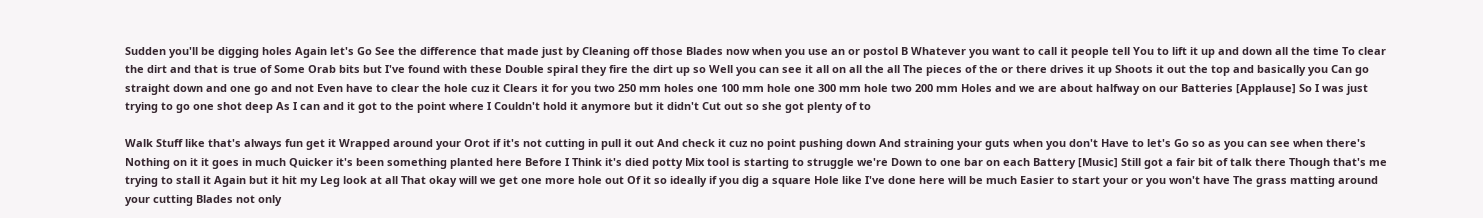Sudden you'll be digging holes Again let's Go See the difference that made just by Cleaning off those Blades now when you use an or postol B Whatever you want to call it people tell You to lift it up and down all the time To clear the dirt and that is true of Some Orab bits but I've found with these Double spiral they fire the dirt up so Well you can see it all on all the all The pieces of the or there drives it up Shoots it out the top and basically you Can go straight down and one go and not Even have to clear the hole cuz it Clears it for you two 250 mm holes one 100 mm hole one 300 mm hole two 200 mm Holes and we are about halfway on our Batteries [Applause] So I was just trying to go one shot deep As I can and it got to the point where I Couldn't hold it anymore but it didn't Cut out so she got plenty of to

Walk Stuff like that's always fun get it Wrapped around your Orot if it's not cutting in pull it out And check it cuz no point pushing down And straining your guts when you don't Have to let's Go so as you can see when there's Nothing on it it goes in much Quicker it's been something planted here Before I Think it's died potty Mix tool is starting to struggle we're Down to one bar on each Battery [Music] Still got a fair bit of talk there Though that's me trying to stall it Again but it hit my Leg look at all That okay will we get one more hole out Of it so ideally if you dig a square Hole like I've done here will be much Easier to start your or you won't have The grass matting around your cutting Blades not only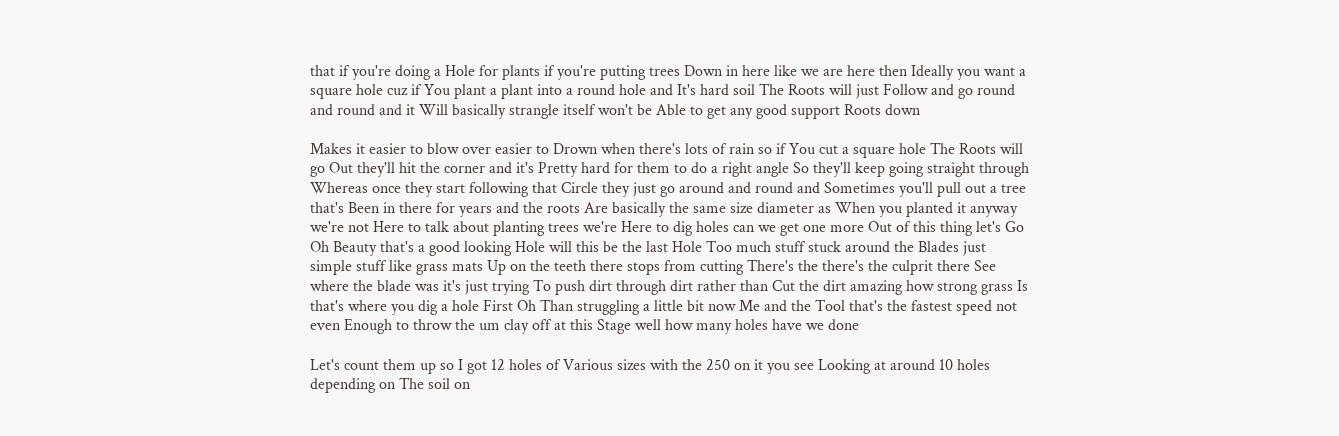that if you're doing a Hole for plants if you're putting trees Down in here like we are here then Ideally you want a square hole cuz if You plant a plant into a round hole and It's hard soil The Roots will just Follow and go round and round and it Will basically strangle itself won't be Able to get any good support Roots down

Makes it easier to blow over easier to Drown when there's lots of rain so if You cut a square hole The Roots will go Out they'll hit the corner and it's Pretty hard for them to do a right angle So they'll keep going straight through Whereas once they start following that Circle they just go around and round and Sometimes you'll pull out a tree that's Been in there for years and the roots Are basically the same size diameter as When you planted it anyway we're not Here to talk about planting trees we're Here to dig holes can we get one more Out of this thing let's Go Oh Beauty that's a good looking Hole will this be the last Hole Too much stuff stuck around the Blades just simple stuff like grass mats Up on the teeth there stops from cutting There's the there's the culprit there See where the blade was it's just trying To push dirt through dirt rather than Cut the dirt amazing how strong grass Is that's where you dig a hole First Oh Than struggling a little bit now Me and the Tool that's the fastest speed not even Enough to throw the um clay off at this Stage well how many holes have we done

Let's count them up so I got 12 holes of Various sizes with the 250 on it you see Looking at around 10 holes depending on The soil on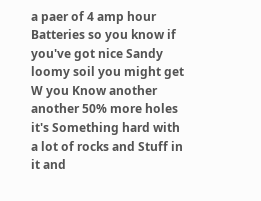a paer of 4 amp hour Batteries so you know if you've got nice Sandy loomy soil you might get W you Know another another 50% more holes it's Something hard with a lot of rocks and Stuff in it and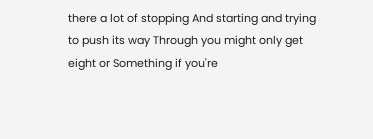there a lot of stopping And starting and trying to push its way Through you might only get eight or Something if you're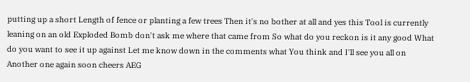putting up a short Length of fence or planting a few trees Then it's no bother at all and yes this Tool is currently leaning on an old Exploded Bomb don't ask me where that came from So what do you reckon is it any good What do you want to see it up against Let me know down in the comments what You think and I'll see you all on Another one again soon cheers AEG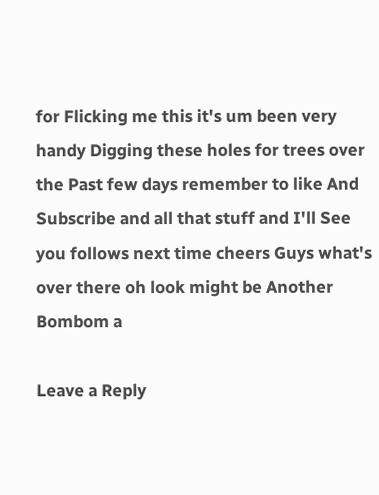for Flicking me this it's um been very handy Digging these holes for trees over the Past few days remember to like And Subscribe and all that stuff and I'll See you follows next time cheers Guys what's over there oh look might be Another Bombom a

Leave a Reply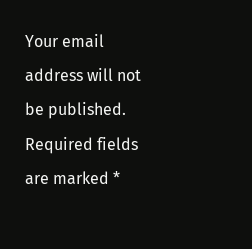Your email address will not be published. Required fields are marked *